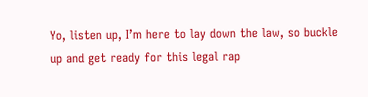Yo, listen up, I’m here to lay down the law, so buckle up and get ready for this legal rap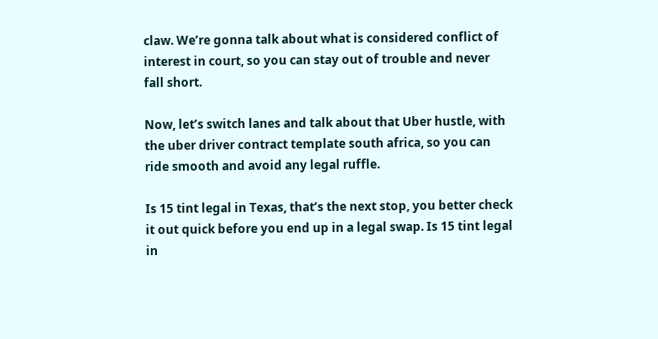claw. We’re gonna talk about what is considered conflict of interest in court, so you can stay out of trouble and never fall short.

Now, let’s switch lanes and talk about that Uber hustle, with the uber driver contract template south africa, so you can ride smooth and avoid any legal ruffle.

Is 15 tint legal in Texas, that’s the next stop, you better check it out quick before you end up in a legal swap. Is 15 tint legal in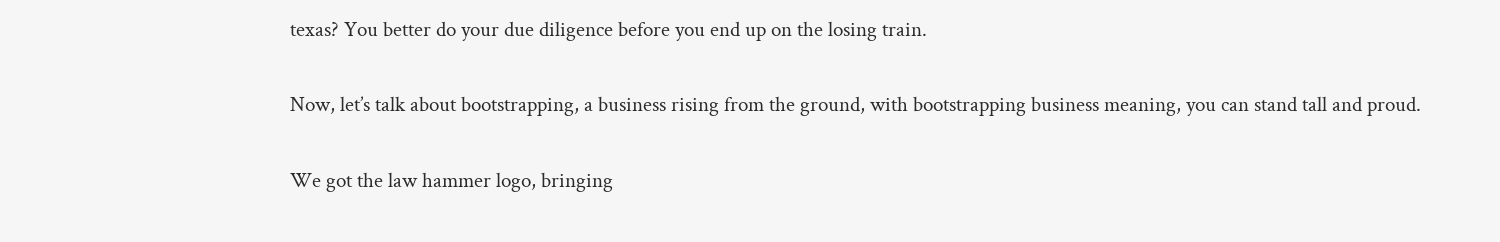texas? You better do your due diligence before you end up on the losing train.

Now, let’s talk about bootstrapping, a business rising from the ground, with bootstrapping business meaning, you can stand tall and proud.

We got the law hammer logo, bringing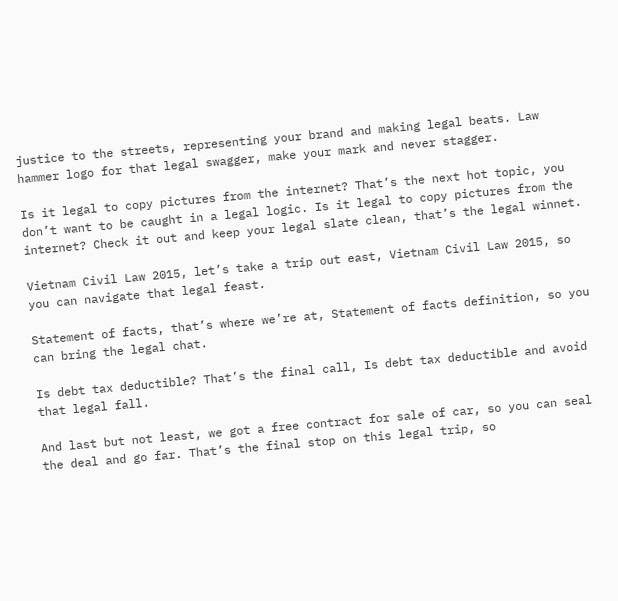justice to the streets, representing your brand and making legal beats. Law hammer logo for that legal swagger, make your mark and never stagger.

Is it legal to copy pictures from the internet? That’s the next hot topic, you don’t want to be caught in a legal logic. Is it legal to copy pictures from the internet? Check it out and keep your legal slate clean, that’s the legal winnet.

Vietnam Civil Law 2015, let’s take a trip out east, Vietnam Civil Law 2015, so you can navigate that legal feast.

Statement of facts, that’s where we’re at, Statement of facts definition, so you can bring the legal chat.

Is debt tax deductible? That’s the final call, Is debt tax deductible and avoid that legal fall.

And last but not least, we got a free contract for sale of car, so you can seal the deal and go far. That’s the final stop on this legal trip, so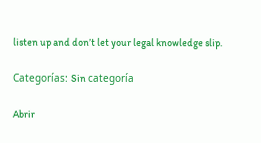listen up and don’t let your legal knowledge slip.

Categorías: Sin categoría

Abrir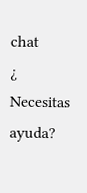chat
¿ Necesitas ayuda?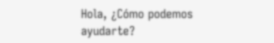Hola, ¿Cómo podemos ayudarte?